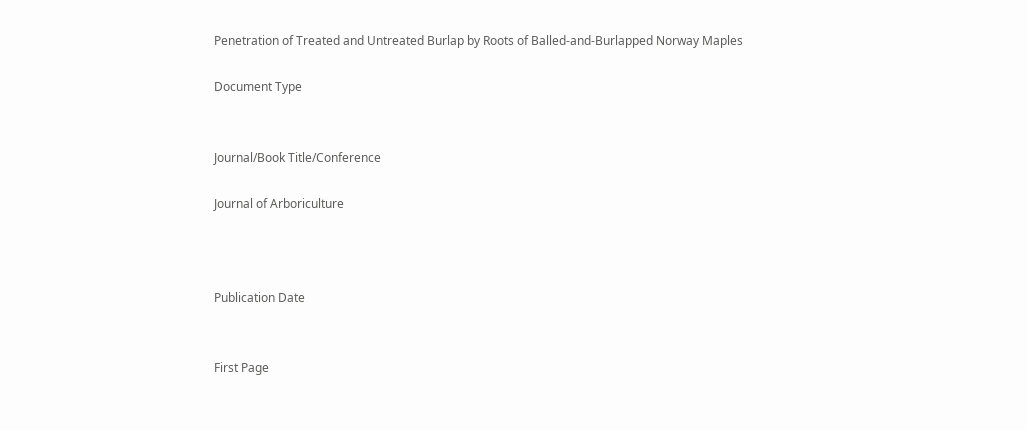Penetration of Treated and Untreated Burlap by Roots of Balled-and-Burlapped Norway Maples

Document Type


Journal/Book Title/Conference

Journal of Arboriculture



Publication Date


First Page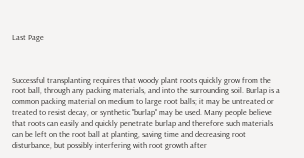Last Page



Successful transplanting requires that woody plant roots quickly grow from the root ball, through any packing materials, and into the surrounding soil. Burlap is a common packing material on medium to large root balls; it may be untreated or treated to resist decay, or synthetic "burlap" may be used. Many people believe that roots can easily and quickly penetrate burlap and therefore such materials can be left on the root ball at planting, saving time and decreasing root disturbance, but possibly interfering with root growth after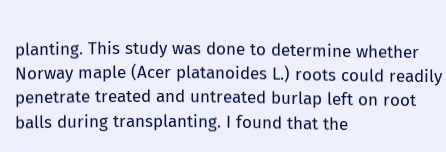planting. This study was done to determine whether Norway maple (Acer platanoides L.) roots could readily penetrate treated and untreated burlap left on root balls during transplanting. I found that the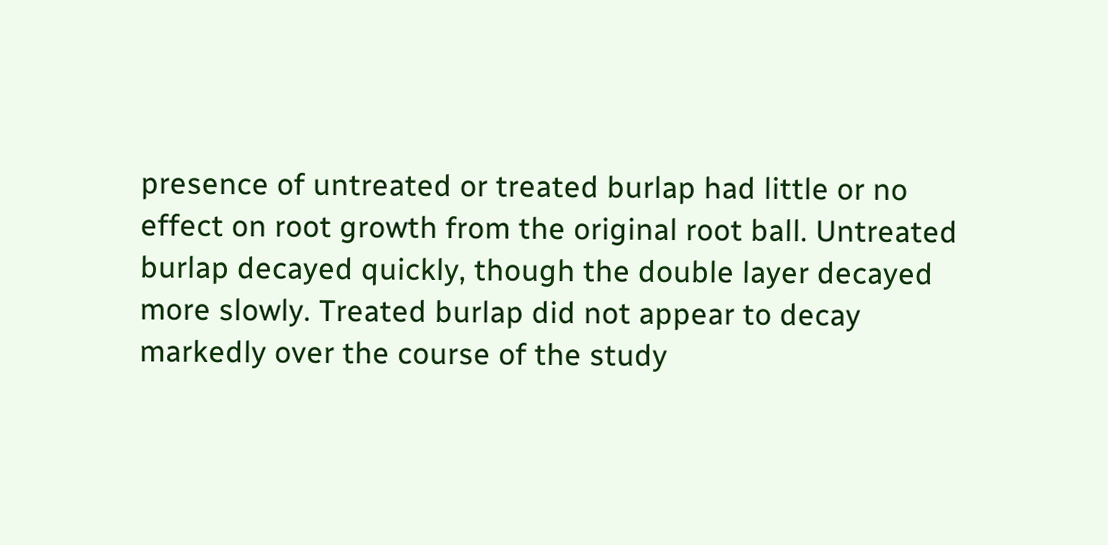presence of untreated or treated burlap had little or no effect on root growth from the original root ball. Untreated burlap decayed quickly, though the double layer decayed more slowly. Treated burlap did not appear to decay markedly over the course of the study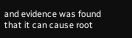and evidence was found that it can cause root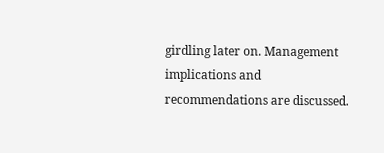girdling later on. Management implications and recommendations are discussed.